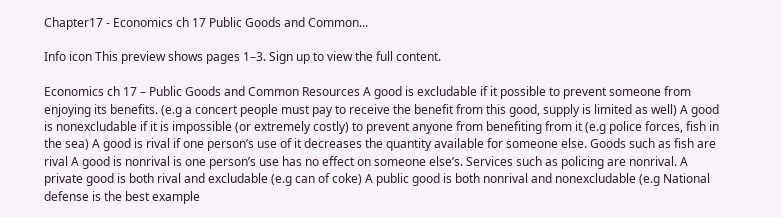Chapter17 - Economics ch 17 Public Goods and Common...

Info icon This preview shows pages 1–3. Sign up to view the full content.

Economics ch 17 – Public Goods and Common Resources A good is excludable if it possible to prevent someone from enjoying its benefits. (e.g a concert people must pay to receive the benefit from this good, supply is limited as well) A good is nonexcludable if it is impossible (or extremely costly) to prevent anyone from benefiting from it (e.g police forces, fish in the sea) A good is rival if one person’s use of it decreases the quantity available for someone else. Goods such as fish are rival A good is nonrival is one person’s use has no effect on someone else’s. Services such as policing are nonrival. A private good is both rival and excludable (e.g can of coke) A public good is both nonrival and nonexcludable (e.g National defense is the best example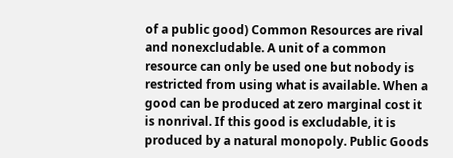of a public good) Common Resources are rival and nonexcludable. A unit of a common resource can only be used one but nobody is restricted from using what is available. When a good can be produced at zero marginal cost it is nonrival. If this good is excludable, it is produced by a natural monopoly. Public Goods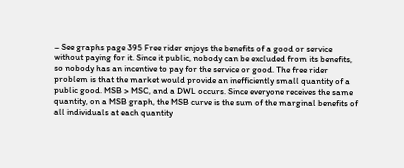– See graphs page 395 Free rider enjoys the benefits of a good or service without paying for it. Since it public, nobody can be excluded from its benefits, so nobody has an incentive to pay for the service or good. The free rider problem is that the market would provide an inefficiently small quantity of a public good. MSB > MSC, and a DWL occurs. Since everyone receives the same quantity, on a MSB graph, the MSB curve is the sum of the marginal benefits of all individuals at each quantity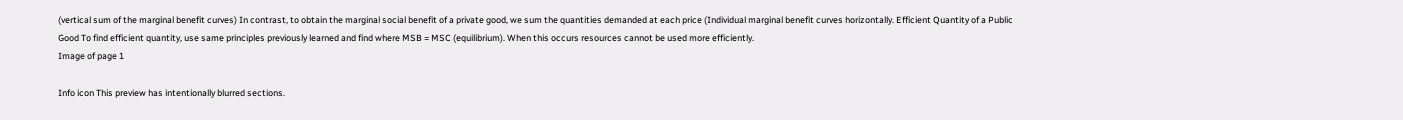(vertical sum of the marginal benefit curves) In contrast, to obtain the marginal social benefit of a private good, we sum the quantities demanded at each price (Individual marginal benefit curves horizontally. Efficient Quantity of a Public Good To find efficient quantity, use same principles previously learned and find where MSB = MSC (equilibrium). When this occurs resources cannot be used more efficiently.
Image of page 1

Info icon This preview has intentionally blurred sections.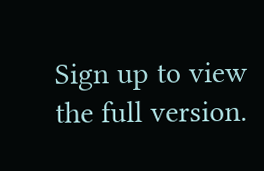Sign up to view the full version.